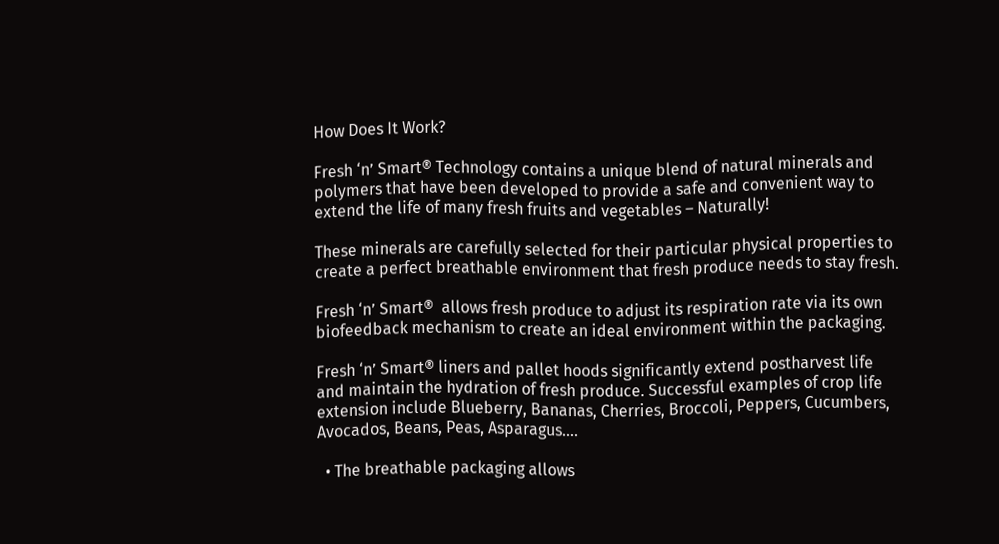How Does It Work?

Fresh ‘n’ Smart® Technology contains a unique blend of natural minerals and polymers that have been developed to provide a safe and convenient way to extend the life of many fresh fruits and vegetables – Naturally!

These minerals are carefully selected for their particular physical properties to create a perfect breathable environment that fresh produce needs to stay fresh.

Fresh ‘n’ Smart®  allows fresh produce to adjust its respiration rate via its own biofeedback mechanism to create an ideal environment within the packaging.

Fresh ‘n’ Smart® liners and pallet hoods significantly extend postharvest life and maintain the hydration of fresh produce. Successful examples of crop life extension include Blueberry, Bananas, Cherries, Broccoli, Peppers, Cucumbers, Avocados, Beans, Peas, Asparagus….

  • The breathable packaging allows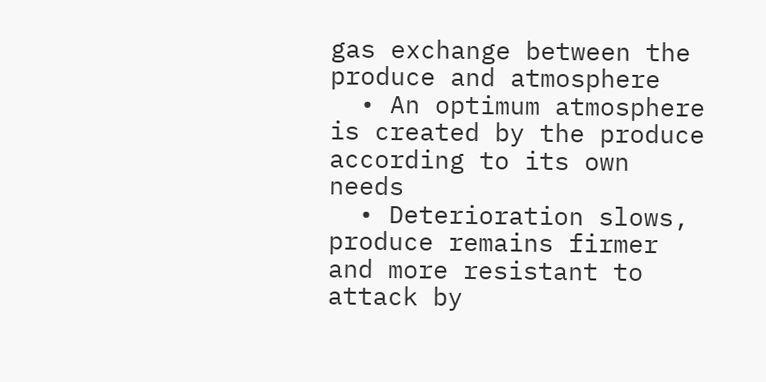gas exchange between the produce and atmosphere
  • An optimum atmosphere is created by the produce according to its own needs
  • Deterioration slows, produce remains firmer and more resistant to attack by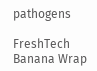pathogens

FreshTech Banana Wrap